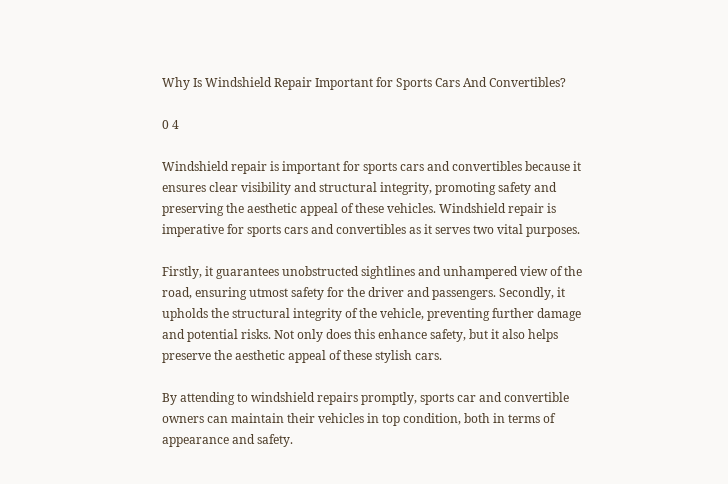Why Is Windshield Repair Important for Sports Cars And Convertibles?

0 4

Windshield repair is important for sports cars and convertibles because it ensures clear visibility and structural integrity, promoting safety and preserving the aesthetic appeal of these vehicles. Windshield repair is imperative for sports cars and convertibles as it serves two vital purposes.

Firstly, it guarantees unobstructed sightlines and unhampered view of the road, ensuring utmost safety for the driver and passengers. Secondly, it upholds the structural integrity of the vehicle, preventing further damage and potential risks. Not only does this enhance safety, but it also helps preserve the aesthetic appeal of these stylish cars.

By attending to windshield repairs promptly, sports car and convertible owners can maintain their vehicles in top condition, both in terms of appearance and safety.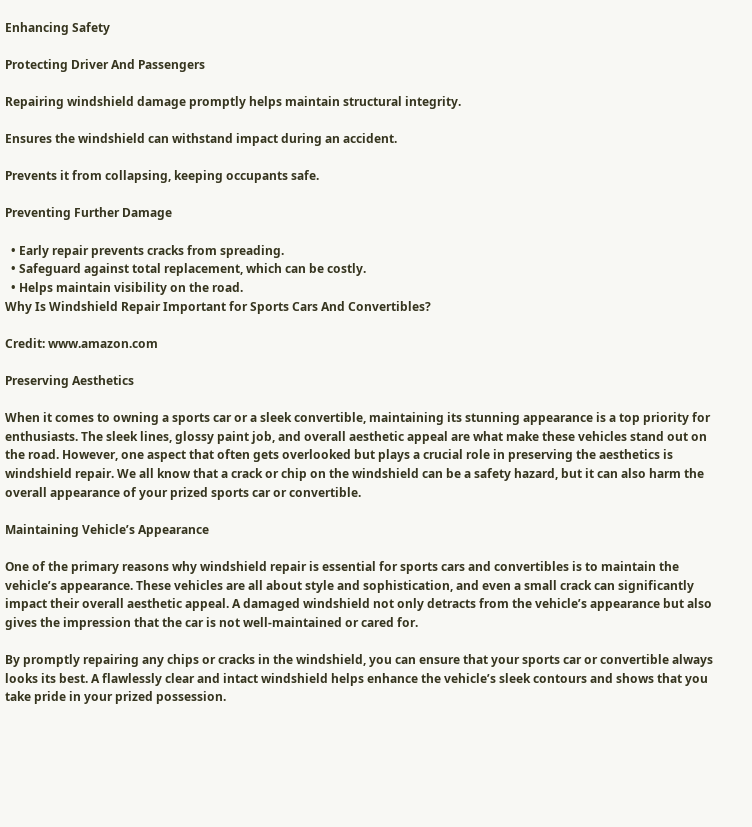Enhancing Safety

Protecting Driver And Passengers

Repairing windshield damage promptly helps maintain structural integrity.

Ensures the windshield can withstand impact during an accident.

Prevents it from collapsing, keeping occupants safe.

Preventing Further Damage

  • Early repair prevents cracks from spreading.
  • Safeguard against total replacement, which can be costly.
  • Helps maintain visibility on the road.
Why Is Windshield Repair Important for Sports Cars And Convertibles?

Credit: www.amazon.com

Preserving Aesthetics

When it comes to owning a sports car or a sleek convertible, maintaining its stunning appearance is a top priority for enthusiasts. The sleek lines, glossy paint job, and overall aesthetic appeal are what make these vehicles stand out on the road. However, one aspect that often gets overlooked but plays a crucial role in preserving the aesthetics is windshield repair. We all know that a crack or chip on the windshield can be a safety hazard, but it can also harm the overall appearance of your prized sports car or convertible.

Maintaining Vehicle’s Appearance

One of the primary reasons why windshield repair is essential for sports cars and convertibles is to maintain the vehicle’s appearance. These vehicles are all about style and sophistication, and even a small crack can significantly impact their overall aesthetic appeal. A damaged windshield not only detracts from the vehicle’s appearance but also gives the impression that the car is not well-maintained or cared for.

By promptly repairing any chips or cracks in the windshield, you can ensure that your sports car or convertible always looks its best. A flawlessly clear and intact windshield helps enhance the vehicle’s sleek contours and shows that you take pride in your prized possession.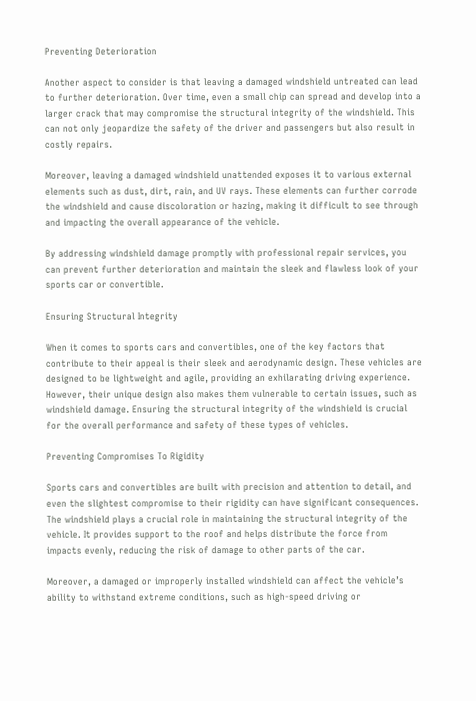Preventing Deterioration

Another aspect to consider is that leaving a damaged windshield untreated can lead to further deterioration. Over time, even a small chip can spread and develop into a larger crack that may compromise the structural integrity of the windshield. This can not only jeopardize the safety of the driver and passengers but also result in costly repairs.

Moreover, leaving a damaged windshield unattended exposes it to various external elements such as dust, dirt, rain, and UV rays. These elements can further corrode the windshield and cause discoloration or hazing, making it difficult to see through and impacting the overall appearance of the vehicle.

By addressing windshield damage promptly with professional repair services, you can prevent further deterioration and maintain the sleek and flawless look of your sports car or convertible.

Ensuring Structural Integrity

When it comes to sports cars and convertibles, one of the key factors that contribute to their appeal is their sleek and aerodynamic design. These vehicles are designed to be lightweight and agile, providing an exhilarating driving experience. However, their unique design also makes them vulnerable to certain issues, such as windshield damage. Ensuring the structural integrity of the windshield is crucial for the overall performance and safety of these types of vehicles.

Preventing Compromises To Rigidity

Sports cars and convertibles are built with precision and attention to detail, and even the slightest compromise to their rigidity can have significant consequences. The windshield plays a crucial role in maintaining the structural integrity of the vehicle. It provides support to the roof and helps distribute the force from impacts evenly, reducing the risk of damage to other parts of the car.

Moreover, a damaged or improperly installed windshield can affect the vehicle’s ability to withstand extreme conditions, such as high-speed driving or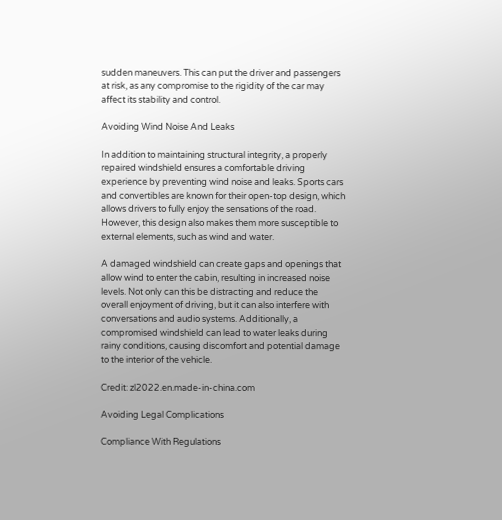sudden maneuvers. This can put the driver and passengers at risk, as any compromise to the rigidity of the car may affect its stability and control.

Avoiding Wind Noise And Leaks

In addition to maintaining structural integrity, a properly repaired windshield ensures a comfortable driving experience by preventing wind noise and leaks. Sports cars and convertibles are known for their open-top design, which allows drivers to fully enjoy the sensations of the road. However, this design also makes them more susceptible to external elements, such as wind and water.

A damaged windshield can create gaps and openings that allow wind to enter the cabin, resulting in increased noise levels. Not only can this be distracting and reduce the overall enjoyment of driving, but it can also interfere with conversations and audio systems. Additionally, a compromised windshield can lead to water leaks during rainy conditions, causing discomfort and potential damage to the interior of the vehicle.

Credit: zl2022.en.made-in-china.com

Avoiding Legal Complications

Compliance With Regulations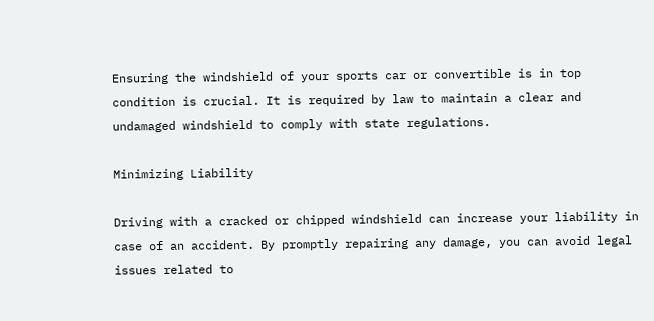Ensuring the windshield of your sports car or convertible is in top condition is crucial. It is required by law to maintain a clear and undamaged windshield to comply with state regulations.

Minimizing Liability

Driving with a cracked or chipped windshield can increase your liability in case of an accident. By promptly repairing any damage, you can avoid legal issues related to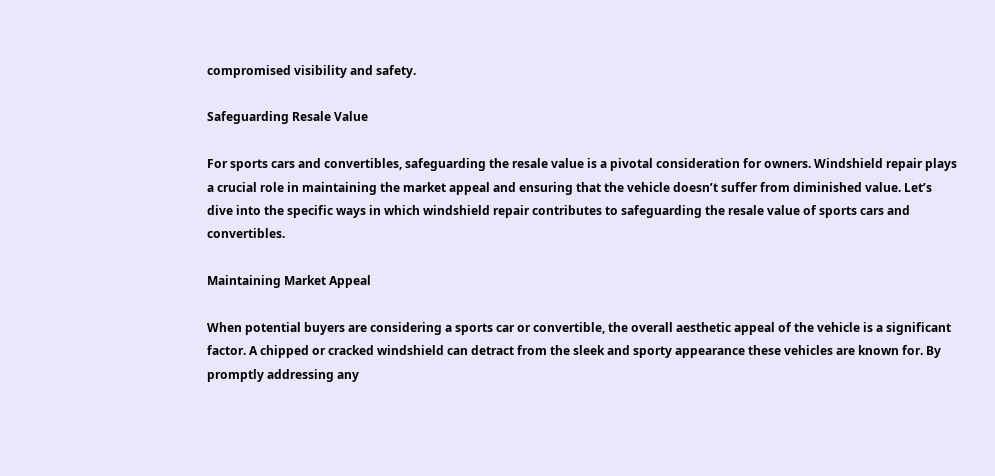compromised visibility and safety.

Safeguarding Resale Value

For sports cars and convertibles, safeguarding the resale value is a pivotal consideration for owners. Windshield repair plays a crucial role in maintaining the market appeal and ensuring that the vehicle doesn’t suffer from diminished value. Let’s dive into the specific ways in which windshield repair contributes to safeguarding the resale value of sports cars and convertibles.

Maintaining Market Appeal

When potential buyers are considering a sports car or convertible, the overall aesthetic appeal of the vehicle is a significant factor. A chipped or cracked windshield can detract from the sleek and sporty appearance these vehicles are known for. By promptly addressing any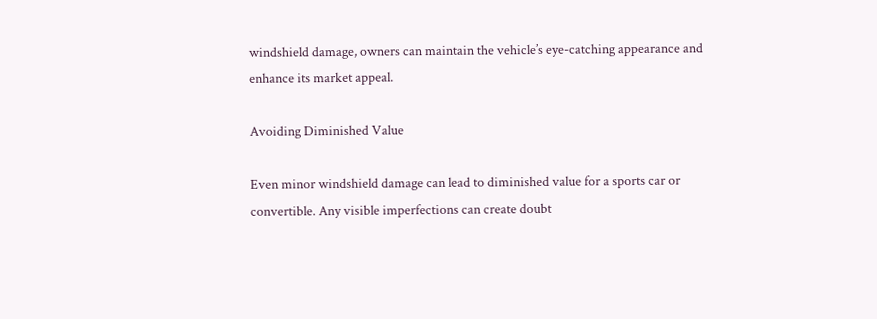windshield damage, owners can maintain the vehicle’s eye-catching appearance and enhance its market appeal.

Avoiding Diminished Value

Even minor windshield damage can lead to diminished value for a sports car or convertible. Any visible imperfections can create doubt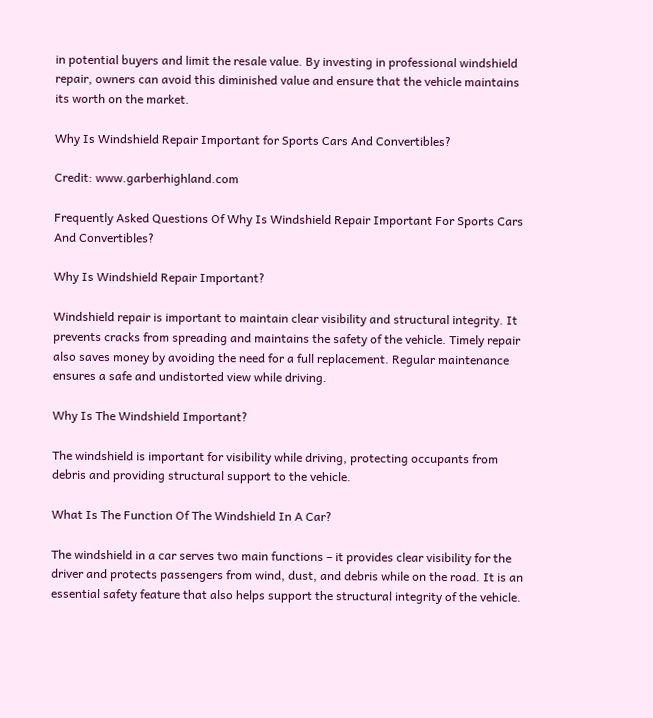in potential buyers and limit the resale value. By investing in professional windshield repair, owners can avoid this diminished value and ensure that the vehicle maintains its worth on the market.

Why Is Windshield Repair Important for Sports Cars And Convertibles?

Credit: www.garberhighland.com

Frequently Asked Questions Of Why Is Windshield Repair Important For Sports Cars And Convertibles?

Why Is Windshield Repair Important?

Windshield repair is important to maintain clear visibility and structural integrity. It prevents cracks from spreading and maintains the safety of the vehicle. Timely repair also saves money by avoiding the need for a full replacement. Regular maintenance ensures a safe and undistorted view while driving.

Why Is The Windshield Important?

The windshield is important for visibility while driving, protecting occupants from debris and providing structural support to the vehicle.

What Is The Function Of The Windshield In A Car?

The windshield in a car serves two main functions – it provides clear visibility for the driver and protects passengers from wind, dust, and debris while on the road. It is an essential safety feature that also helps support the structural integrity of the vehicle.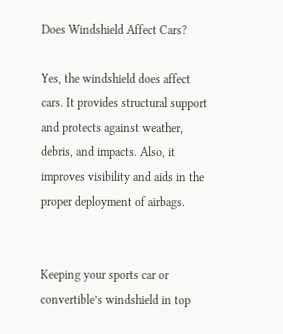Does Windshield Affect Cars?

Yes, the windshield does affect cars. It provides structural support and protects against weather, debris, and impacts. Also, it improves visibility and aids in the proper deployment of airbags.


Keeping your sports car or convertible’s windshield in top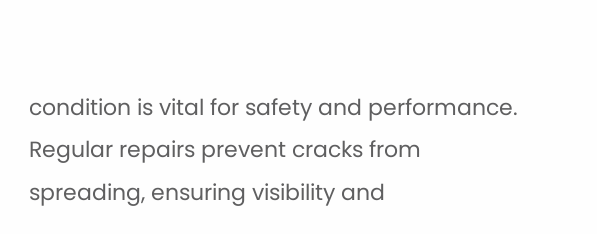condition is vital for safety and performance. Regular repairs prevent cracks from spreading, ensuring visibility and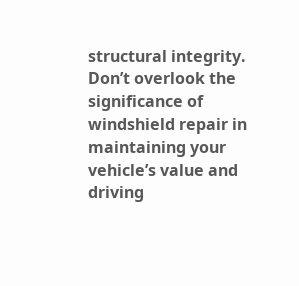structural integrity. Don’t overlook the significance of windshield repair in maintaining your vehicle’s value and driving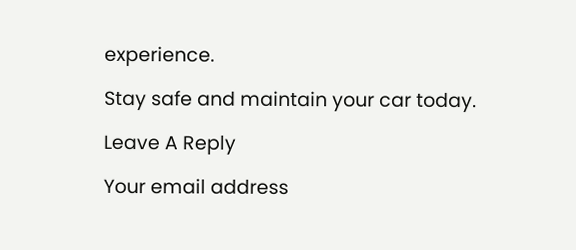experience.

Stay safe and maintain your car today.

Leave A Reply

Your email address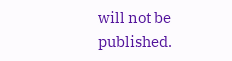will not be published.